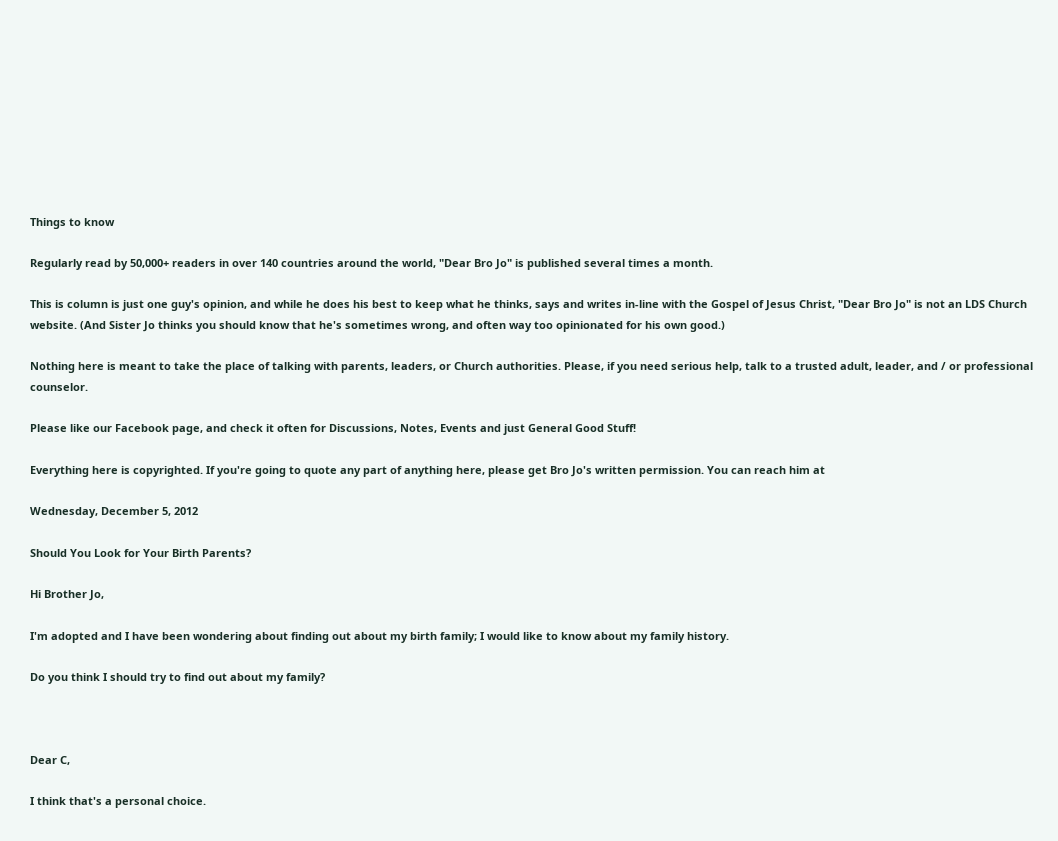Things to know

Regularly read by 50,000+ readers in over 140 countries around the world, "Dear Bro Jo" is published several times a month.

This is column is just one guy's opinion, and while he does his best to keep what he thinks, says and writes in-line with the Gospel of Jesus Christ, "Dear Bro Jo" is not an LDS Church website. (And Sister Jo thinks you should know that he's sometimes wrong, and often way too opinionated for his own good.)

Nothing here is meant to take the place of talking with parents, leaders, or Church authorities. Please, if you need serious help, talk to a trusted adult, leader, and / or professional counselor.

Please like our Facebook page, and check it often for Discussions, Notes, Events and just General Good Stuff!

Everything here is copyrighted. If you're going to quote any part of anything here, please get Bro Jo's written permission. You can reach him at

Wednesday, December 5, 2012

Should You Look for Your Birth Parents?

Hi Brother Jo,

I'm adopted and I have been wondering about finding out about my birth family; I would like to know about my family history.

Do you think I should try to find out about my family?



Dear C,

I think that's a personal choice.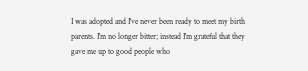I was adopted and I've never been ready to meet my birth parents. I'm no longer bitter; instead I'm grateful that they gave me up to good people who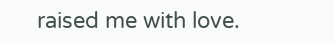raised me with love.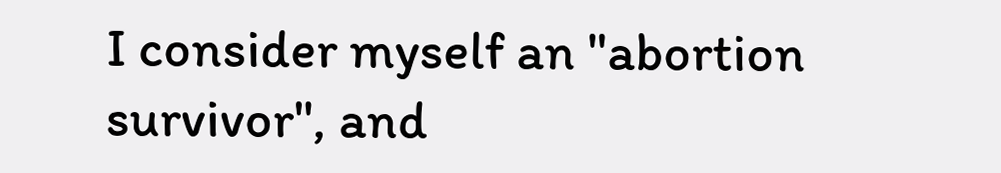I consider myself an "abortion survivor", and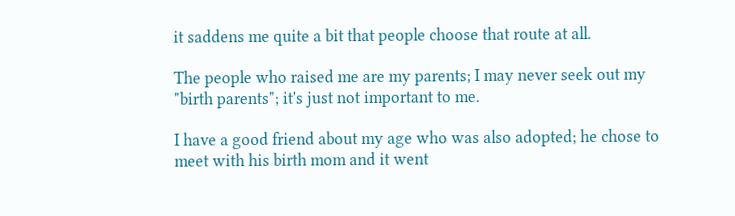it saddens me quite a bit that people choose that route at all.

The people who raised me are my parents; I may never seek out my "birth parents"; it's just not important to me.

I have a good friend about my age who was also adopted; he chose to meet with his birth mom and it went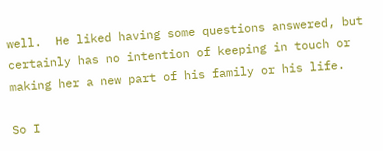well.  He liked having some questions answered, but certainly has no intention of keeping in touch or making her a new part of his family or his life.

So I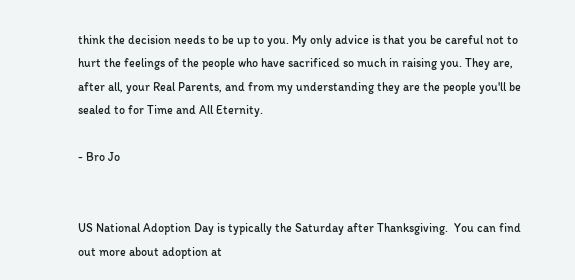think the decision needs to be up to you. My only advice is that you be careful not to hurt the feelings of the people who have sacrificed so much in raising you. They are, after all, your Real Parents, and from my understanding they are the people you'll be sealed to for Time and All Eternity.

- Bro Jo


US National Adoption Day is typically the Saturday after Thanksgiving.  You can find out more about adoption at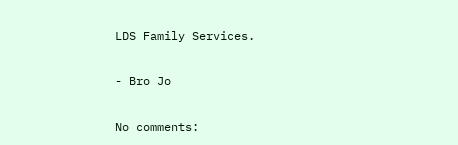LDS Family Services.

- Bro Jo

No comments: